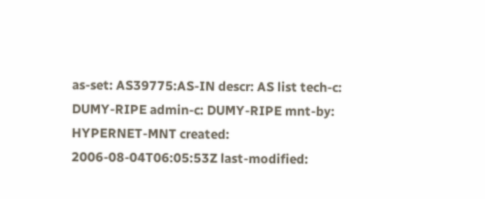as-set: AS39775:AS-IN descr: AS list tech-c: DUMY-RIPE admin-c: DUMY-RIPE mnt-by: HYPERNET-MNT created: 2006-08-04T06:05:53Z last-modified: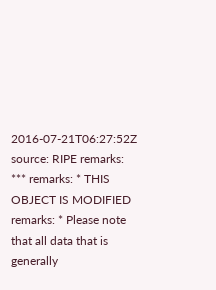2016-07-21T06:27:52Z source: RIPE remarks: *** remarks: * THIS OBJECT IS MODIFIED remarks: * Please note that all data that is generally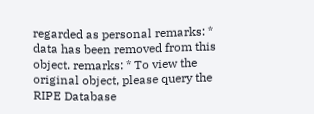regarded as personal remarks: * data has been removed from this object. remarks: * To view the original object, please query the RIPE Database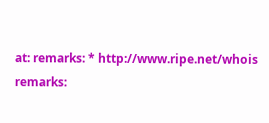at: remarks: * http://www.ripe.net/whois remarks: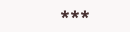***